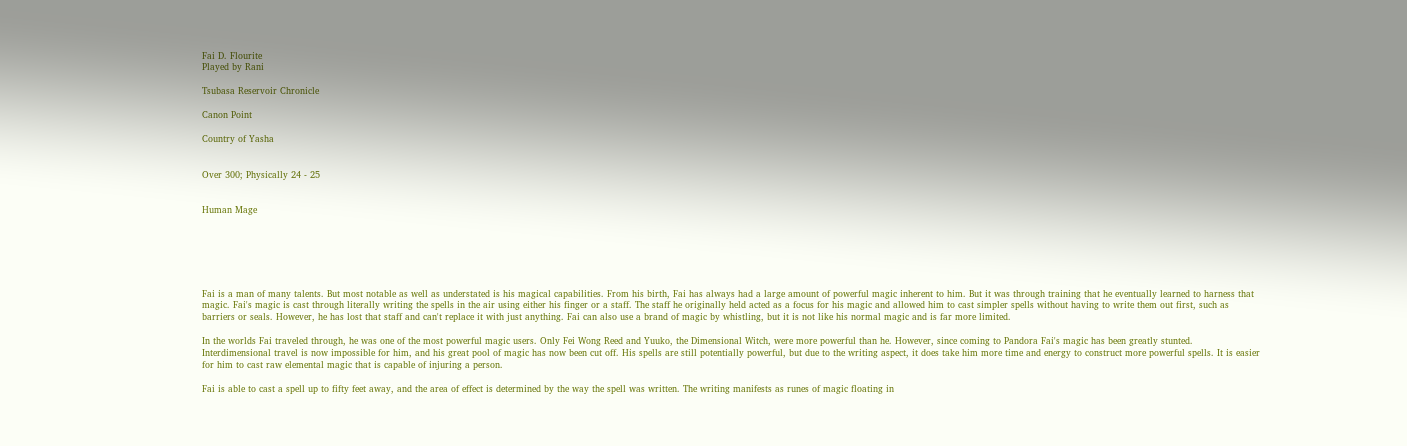Fai D. Flourite
Played by Rani

Tsubasa Reservoir Chronicle

Canon Point

Country of Yasha


Over 300; Physically 24 - 25


Human Mage






Fai is a man of many talents. But most notable as well as understated is his magical capabilities. From his birth, Fai has always had a large amount of powerful magic inherent to him. But it was through training that he eventually learned to harness that magic. Fai's magic is cast through literally writing the spells in the air using either his finger or a staff. The staff he originally held acted as a focus for his magic and allowed him to cast simpler spells without having to write them out first, such as barriers or seals. However, he has lost that staff and can't replace it with just anything. Fai can also use a brand of magic by whistling, but it is not like his normal magic and is far more limited.

In the worlds Fai traveled through, he was one of the most powerful magic users. Only Fei Wong Reed and Yuuko, the Dimensional Witch, were more powerful than he. However, since coming to Pandora Fai's magic has been greatly stunted. Interdimensional travel is now impossible for him, and his great pool of magic has now been cut off. His spells are still potentially powerful, but due to the writing aspect, it does take him more time and energy to construct more powerful spells. It is easier for him to cast raw elemental magic that is capable of injuring a person.

Fai is able to cast a spell up to fifty feet away, and the area of effect is determined by the way the spell was written. The writing manifests as runes of magic floating in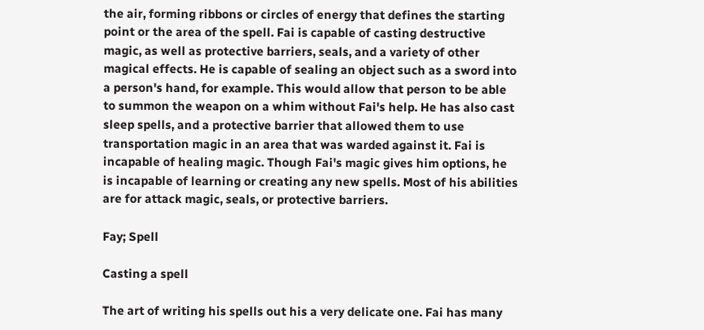the air, forming ribbons or circles of energy that defines the starting point or the area of the spell. Fai is capable of casting destructive magic, as well as protective barriers, seals, and a variety of other magical effects. He is capable of sealing an object such as a sword into a person's hand, for example. This would allow that person to be able to summon the weapon on a whim without Fai's help. He has also cast sleep spells, and a protective barrier that allowed them to use transportation magic in an area that was warded against it. Fai is incapable of healing magic. Though Fai's magic gives him options, he is incapable of learning or creating any new spells. Most of his abilities are for attack magic, seals, or protective barriers.

Fay; Spell

Casting a spell

The art of writing his spells out his a very delicate one. Fai has many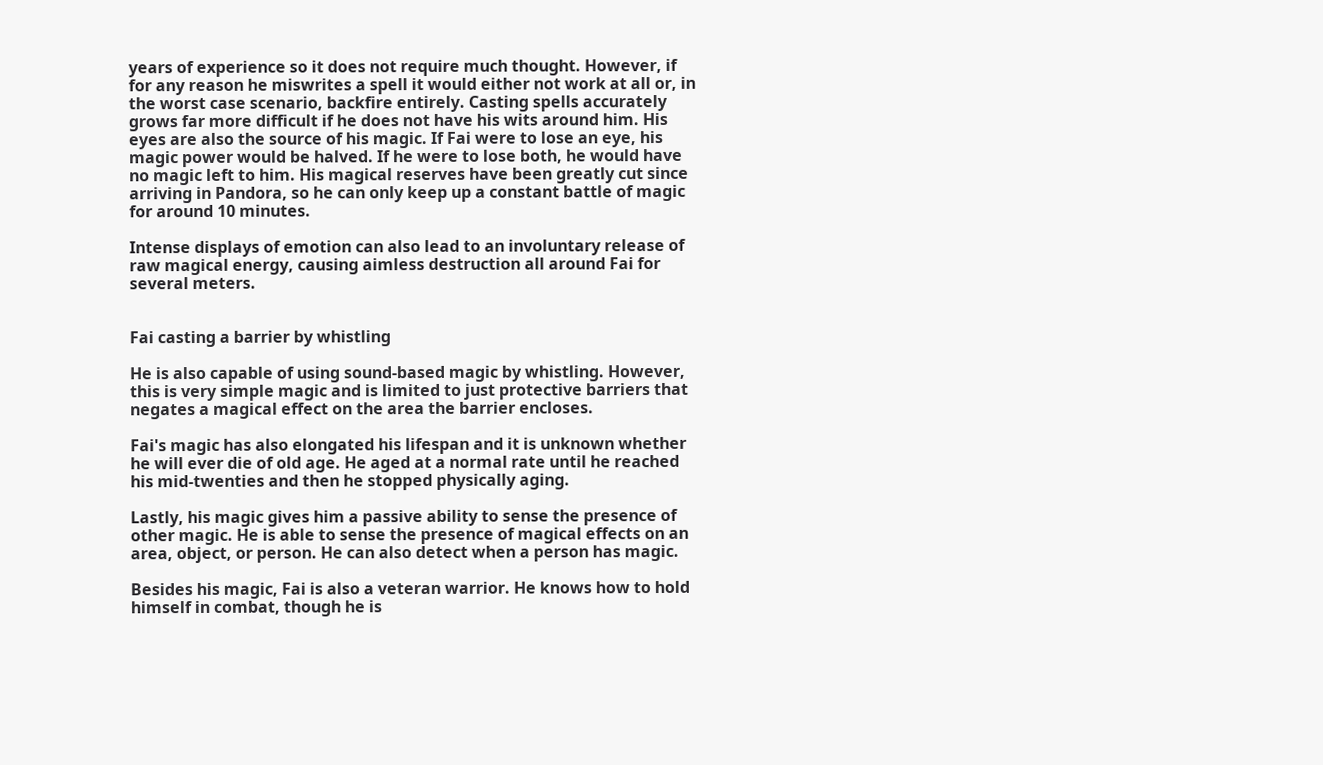years of experience so it does not require much thought. However, if for any reason he miswrites a spell it would either not work at all or, in the worst case scenario, backfire entirely. Casting spells accurately grows far more difficult if he does not have his wits around him. His eyes are also the source of his magic. If Fai were to lose an eye, his magic power would be halved. If he were to lose both, he would have no magic left to him. His magical reserves have been greatly cut since arriving in Pandora, so he can only keep up a constant battle of magic for around 10 minutes.

Intense displays of emotion can also lead to an involuntary release of raw magical energy, causing aimless destruction all around Fai for several meters.


Fai casting a barrier by whistling

He is also capable of using sound-based magic by whistling. However, this is very simple magic and is limited to just protective barriers that negates a magical effect on the area the barrier encloses.

Fai's magic has also elongated his lifespan and it is unknown whether he will ever die of old age. He aged at a normal rate until he reached his mid-twenties and then he stopped physically aging.

Lastly, his magic gives him a passive ability to sense the presence of other magic. He is able to sense the presence of magical effects on an area, object, or person. He can also detect when a person has magic.

Besides his magic, Fai is also a veteran warrior. He knows how to hold himself in combat, though he is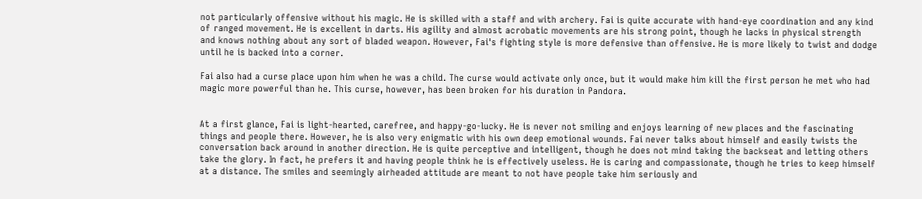not particularly offensive without his magic. He is skilled with a staff and with archery. Fai is quite accurate with hand-eye coordination and any kind of ranged movement. He is excellent in darts. His agility and almost acrobatic movements are his strong point, though he lacks in physical strength and knows nothing about any sort of bladed weapon. However, Fai's fighting style is more defensive than offensive. He is more likely to twist and dodge until he is backed into a corner.

Fai also had a curse place upon him when he was a child. The curse would activate only once, but it would make him kill the first person he met who had magic more powerful than he. This curse, however, has been broken for his duration in Pandora.


At a first glance, Fai is light-hearted, carefree, and happy-go-lucky. He is never not smiling and enjoys learning of new places and the fascinating things and people there. However, he is also very enigmatic with his own deep emotional wounds. Fai never talks about himself and easily twists the conversation back around in another direction. He is quite perceptive and intelligent, though he does not mind taking the backseat and letting others take the glory. In fact, he prefers it and having people think he is effectively useless. He is caring and compassionate, though he tries to keep himself at a distance. The smiles and seemingly airheaded attitude are meant to not have people take him seriously and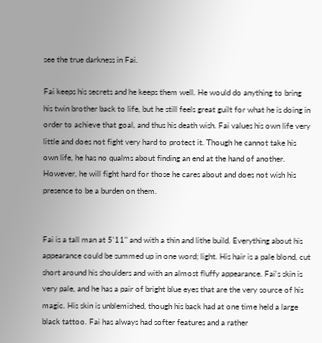see the true darkness in Fai.

Fai keeps his secrets and he keeps them well. He would do anything to bring his twin brother back to life, but he still feels great guilt for what he is doing in order to achieve that goal, and thus his death wish. Fai values his own life very little and does not fight very hard to protect it. Though he cannot take his own life, he has no qualms about finding an end at the hand of another. However, he will fight hard for those he cares about and does not wish his presence to be a burden on them.


Fai is a tall man at 5'11" and with a thin and lithe build. Everything about his appearance could be summed up in one word; light. His hair is a pale blond, cut short around his shoulders and with an almost fluffy appearance. Fai's skin is very pale, and he has a pair of bright blue eyes that are the very source of his magic. His skin is unblemished, though his back had at one time held a large black tattoo. Fai has always had softer features and a rather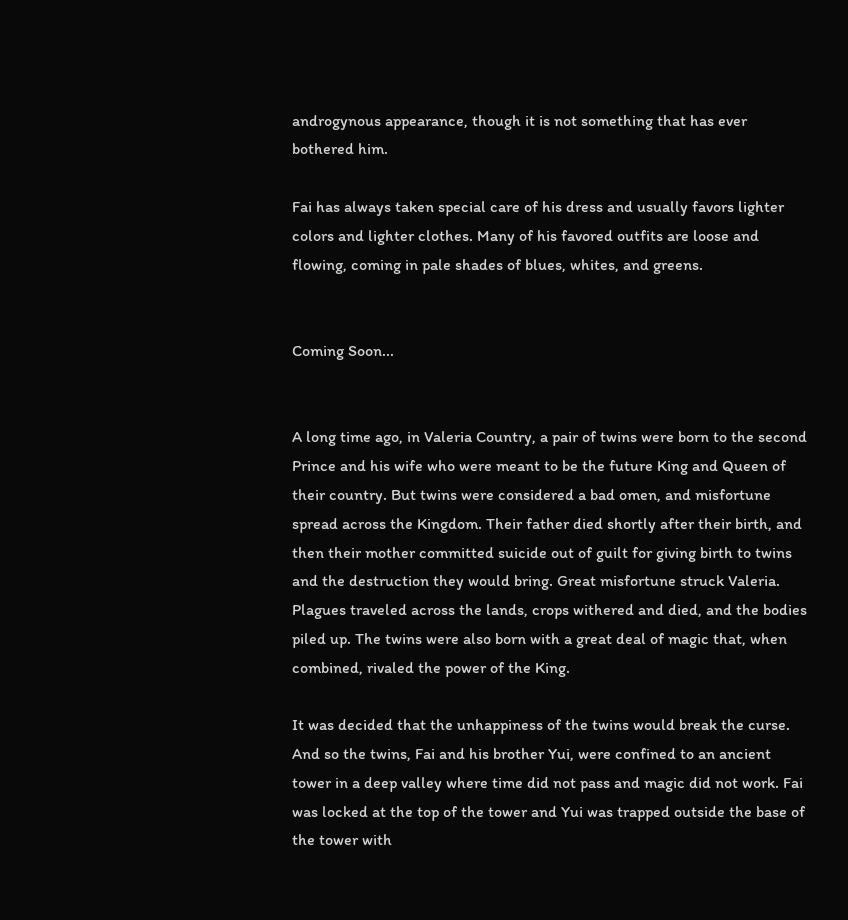androgynous appearance, though it is not something that has ever bothered him.

Fai has always taken special care of his dress and usually favors lighter colors and lighter clothes. Many of his favored outfits are loose and flowing, coming in pale shades of blues, whites, and greens.


Coming Soon...


A long time ago, in Valeria Country, a pair of twins were born to the second Prince and his wife who were meant to be the future King and Queen of their country. But twins were considered a bad omen, and misfortune spread across the Kingdom. Their father died shortly after their birth, and then their mother committed suicide out of guilt for giving birth to twins and the destruction they would bring. Great misfortune struck Valeria. Plagues traveled across the lands, crops withered and died, and the bodies piled up. The twins were also born with a great deal of magic that, when combined, rivaled the power of the King.

It was decided that the unhappiness of the twins would break the curse. And so the twins, Fai and his brother Yui, were confined to an ancient tower in a deep valley where time did not pass and magic did not work. Fai was locked at the top of the tower and Yui was trapped outside the base of the tower with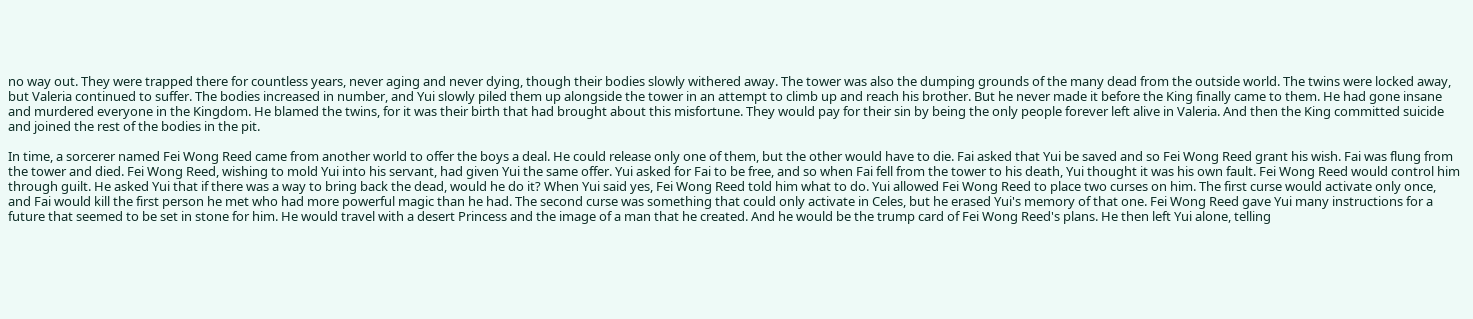no way out. They were trapped there for countless years, never aging and never dying, though their bodies slowly withered away. The tower was also the dumping grounds of the many dead from the outside world. The twins were locked away, but Valeria continued to suffer. The bodies increased in number, and Yui slowly piled them up alongside the tower in an attempt to climb up and reach his brother. But he never made it before the King finally came to them. He had gone insane and murdered everyone in the Kingdom. He blamed the twins, for it was their birth that had brought about this misfortune. They would pay for their sin by being the only people forever left alive in Valeria. And then the King committed suicide and joined the rest of the bodies in the pit.

In time, a sorcerer named Fei Wong Reed came from another world to offer the boys a deal. He could release only one of them, but the other would have to die. Fai asked that Yui be saved and so Fei Wong Reed grant his wish. Fai was flung from the tower and died. Fei Wong Reed, wishing to mold Yui into his servant, had given Yui the same offer. Yui asked for Fai to be free, and so when Fai fell from the tower to his death, Yui thought it was his own fault. Fei Wong Reed would control him through guilt. He asked Yui that if there was a way to bring back the dead, would he do it? When Yui said yes, Fei Wong Reed told him what to do. Yui allowed Fei Wong Reed to place two curses on him. The first curse would activate only once, and Fai would kill the first person he met who had more powerful magic than he had. The second curse was something that could only activate in Celes, but he erased Yui's memory of that one. Fei Wong Reed gave Yui many instructions for a future that seemed to be set in stone for him. He would travel with a desert Princess and the image of a man that he created. And he would be the trump card of Fei Wong Reed's plans. He then left Yui alone, telling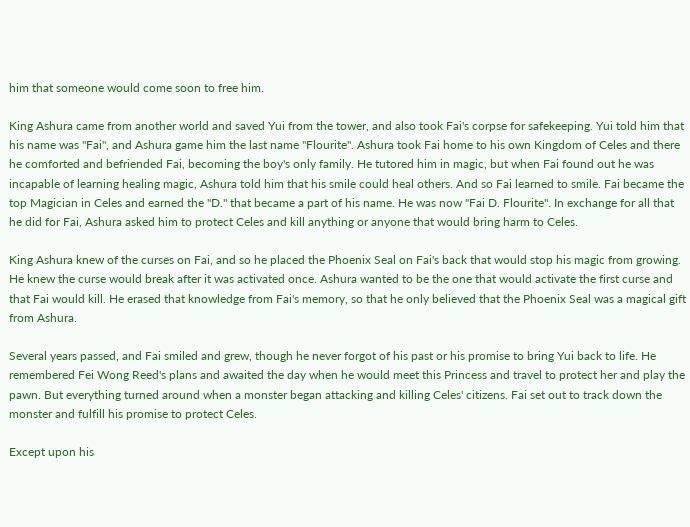him that someone would come soon to free him.

King Ashura came from another world and saved Yui from the tower, and also took Fai's corpse for safekeeping. Yui told him that his name was "Fai", and Ashura game him the last name "Flourite". Ashura took Fai home to his own Kingdom of Celes and there he comforted and befriended Fai, becoming the boy's only family. He tutored him in magic, but when Fai found out he was incapable of learning healing magic, Ashura told him that his smile could heal others. And so Fai learned to smile. Fai became the top Magician in Celes and earned the "D." that became a part of his name. He was now "Fai D. Flourite". In exchange for all that he did for Fai, Ashura asked him to protect Celes and kill anything or anyone that would bring harm to Celes.

King Ashura knew of the curses on Fai, and so he placed the Phoenix Seal on Fai's back that would stop his magic from growing. He knew the curse would break after it was activated once. Ashura wanted to be the one that would activate the first curse and that Fai would kill. He erased that knowledge from Fai's memory, so that he only believed that the Phoenix Seal was a magical gift from Ashura.

Several years passed, and Fai smiled and grew, though he never forgot of his past or his promise to bring Yui back to life. He remembered Fei Wong Reed's plans and awaited the day when he would meet this Princess and travel to protect her and play the pawn. But everything turned around when a monster began attacking and killing Celes' citizens. Fai set out to track down the monster and fulfill his promise to protect Celes.

Except upon his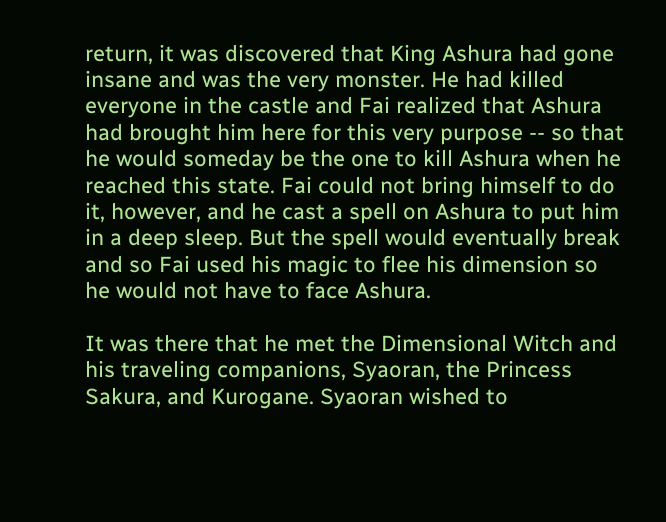return, it was discovered that King Ashura had gone insane and was the very monster. He had killed everyone in the castle and Fai realized that Ashura had brought him here for this very purpose -- so that he would someday be the one to kill Ashura when he reached this state. Fai could not bring himself to do it, however, and he cast a spell on Ashura to put him in a deep sleep. But the spell would eventually break and so Fai used his magic to flee his dimension so he would not have to face Ashura.

It was there that he met the Dimensional Witch and his traveling companions, Syaoran, the Princess Sakura, and Kurogane. Syaoran wished to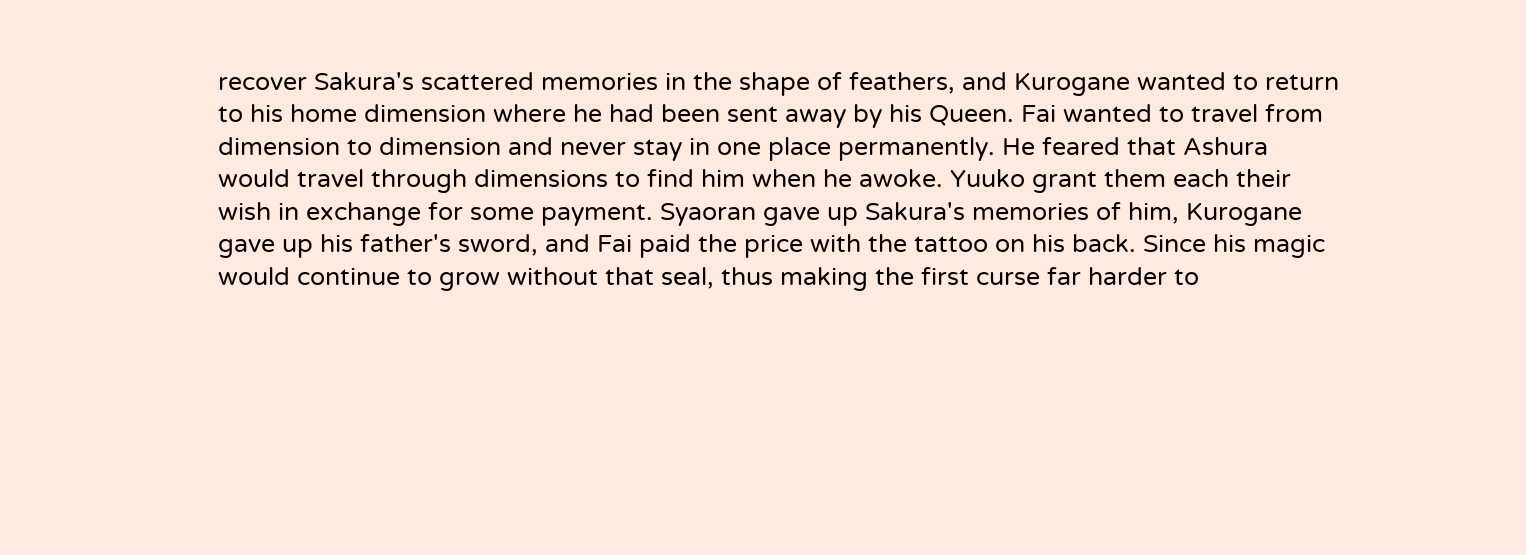recover Sakura's scattered memories in the shape of feathers, and Kurogane wanted to return to his home dimension where he had been sent away by his Queen. Fai wanted to travel from dimension to dimension and never stay in one place permanently. He feared that Ashura would travel through dimensions to find him when he awoke. Yuuko grant them each their wish in exchange for some payment. Syaoran gave up Sakura's memories of him, Kurogane gave up his father's sword, and Fai paid the price with the tattoo on his back. Since his magic would continue to grow without that seal, thus making the first curse far harder to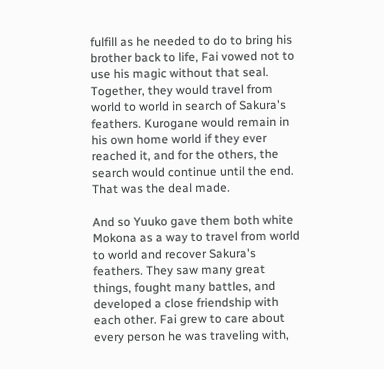fulfill as he needed to do to bring his brother back to life, Fai vowed not to use his magic without that seal. Together, they would travel from world to world in search of Sakura's feathers. Kurogane would remain in his own home world if they ever reached it, and for the others, the search would continue until the end. That was the deal made.

And so Yuuko gave them both white Mokona as a way to travel from world to world and recover Sakura's feathers. They saw many great things, fought many battles, and developed a close friendship with each other. Fai grew to care about every person he was traveling with,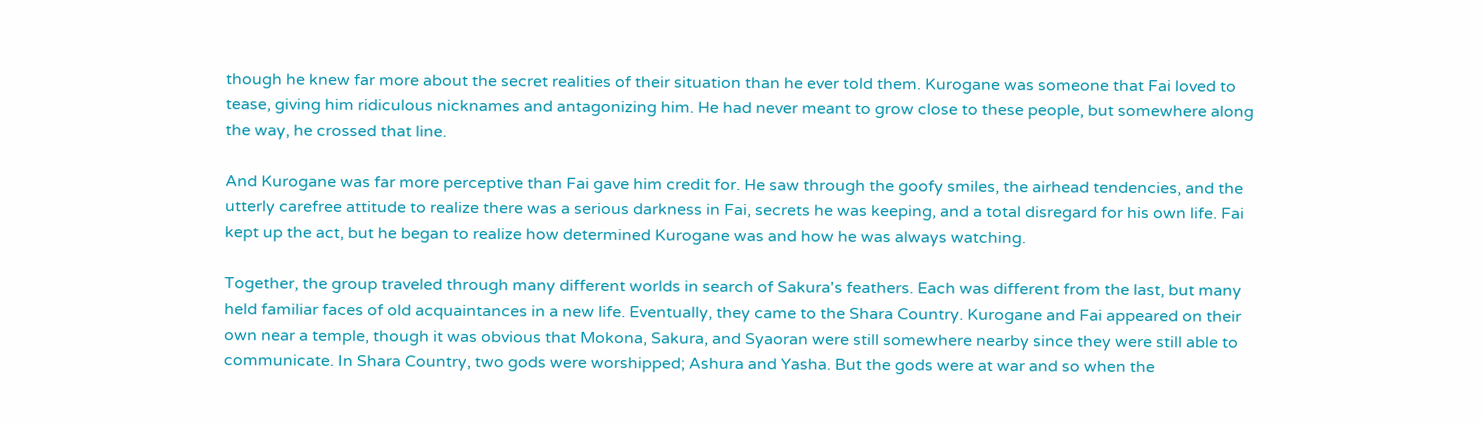though he knew far more about the secret realities of their situation than he ever told them. Kurogane was someone that Fai loved to tease, giving him ridiculous nicknames and antagonizing him. He had never meant to grow close to these people, but somewhere along the way, he crossed that line.

And Kurogane was far more perceptive than Fai gave him credit for. He saw through the goofy smiles, the airhead tendencies, and the utterly carefree attitude to realize there was a serious darkness in Fai, secrets he was keeping, and a total disregard for his own life. Fai kept up the act, but he began to realize how determined Kurogane was and how he was always watching.

Together, the group traveled through many different worlds in search of Sakura's feathers. Each was different from the last, but many held familiar faces of old acquaintances in a new life. Eventually, they came to the Shara Country. Kurogane and Fai appeared on their own near a temple, though it was obvious that Mokona, Sakura, and Syaoran were still somewhere nearby since they were still able to communicate. In Shara Country, two gods were worshipped; Ashura and Yasha. But the gods were at war and so when the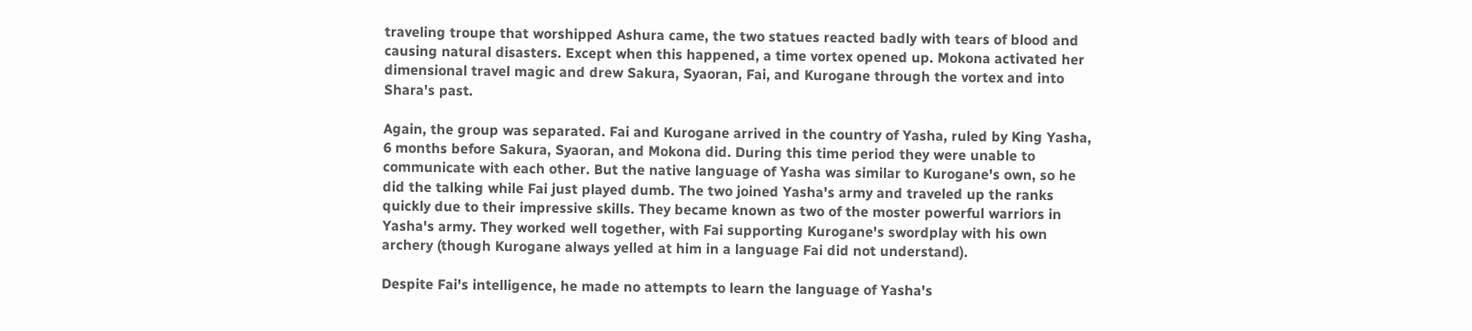traveling troupe that worshipped Ashura came, the two statues reacted badly with tears of blood and causing natural disasters. Except when this happened, a time vortex opened up. Mokona activated her dimensional travel magic and drew Sakura, Syaoran, Fai, and Kurogane through the vortex and into Shara's past.

Again, the group was separated. Fai and Kurogane arrived in the country of Yasha, ruled by King Yasha, 6 months before Sakura, Syaoran, and Mokona did. During this time period they were unable to communicate with each other. But the native language of Yasha was similar to Kurogane's own, so he did the talking while Fai just played dumb. The two joined Yasha's army and traveled up the ranks quickly due to their impressive skills. They became known as two of the moster powerful warriors in Yasha's army. They worked well together, with Fai supporting Kurogane's swordplay with his own archery (though Kurogane always yelled at him in a language Fai did not understand).

Despite Fai's intelligence, he made no attempts to learn the language of Yasha's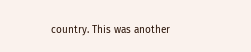country. This was another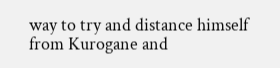way to try and distance himself from Kurogane and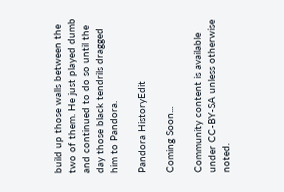build up those walls between the two of them. He just played dumb and continued to do so until the day those black tendrils dragged him to Pandora.

Pandora HistoryEdit

Coming Soon...

Community content is available under CC-BY-SA unless otherwise noted.